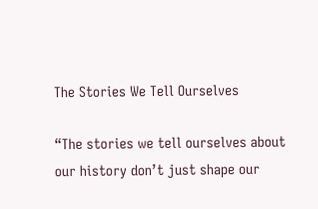The Stories We Tell Ourselves

“The stories we tell ourselves about our history don’t just shape our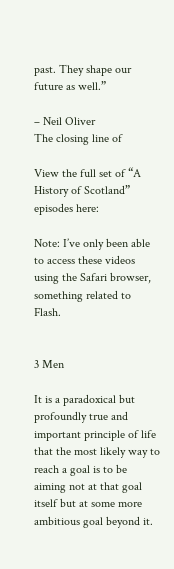past. They shape our future as well.”

– Neil Oliver
The closing line of

View the full set of “A History of Scotland” episodes here:

Note: I’ve only been able to access these videos using the Safari browser, something related to Flash.


3 Men

It is a paradoxical but profoundly true and important principle of life that the most likely way to reach a goal is to be aiming not at that goal itself but at some more ambitious goal beyond it.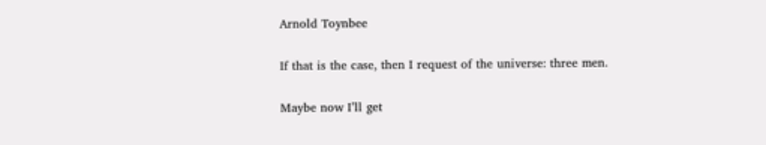Arnold Toynbee

If that is the case, then I request of the universe: three men.

Maybe now I’ll get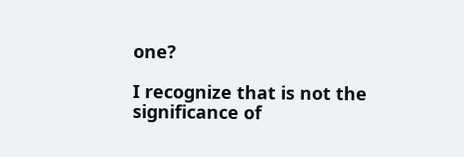one?

I recognize that is not the significance of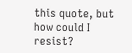this quote, but how could I resist?